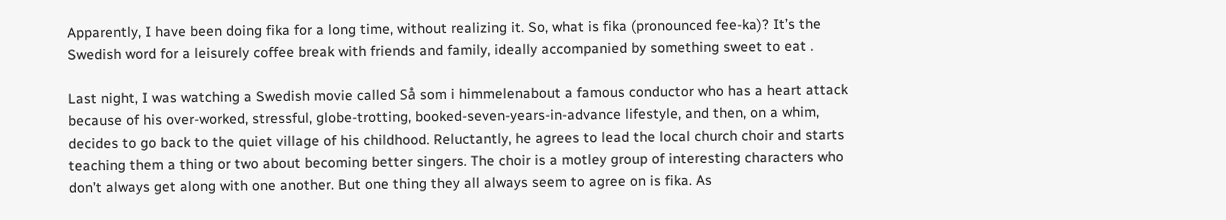Apparently, I have been doing fika for a long time, without realizing it. So, what is fika (pronounced fee-ka)? It’s the Swedish word for a leisurely coffee break with friends and family, ideally accompanied by something sweet to eat .

Last night, I was watching a Swedish movie called Så som i himmelenabout a famous conductor who has a heart attack because of his over-worked, stressful, globe-trotting, booked-seven-years-in-advance lifestyle, and then, on a whim, decides to go back to the quiet village of his childhood. Reluctantly, he agrees to lead the local church choir and starts teaching them a thing or two about becoming better singers. The choir is a motley group of interesting characters who don’t always get along with one another. But one thing they all always seem to agree on is fika. As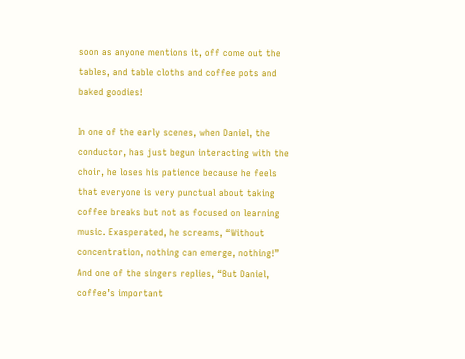soon as anyone mentions it, off come out the tables, and table cloths and coffee pots and baked goodies!

In one of the early scenes, when Daniel, the conductor, has just begun interacting with the choir, he loses his patience because he feels that everyone is very punctual about taking coffee breaks but not as focused on learning music. Exasperated, he screams, “Without concentration, nothing can emerge, nothing!” And one of the singers replies, “But Daniel, coffee’s important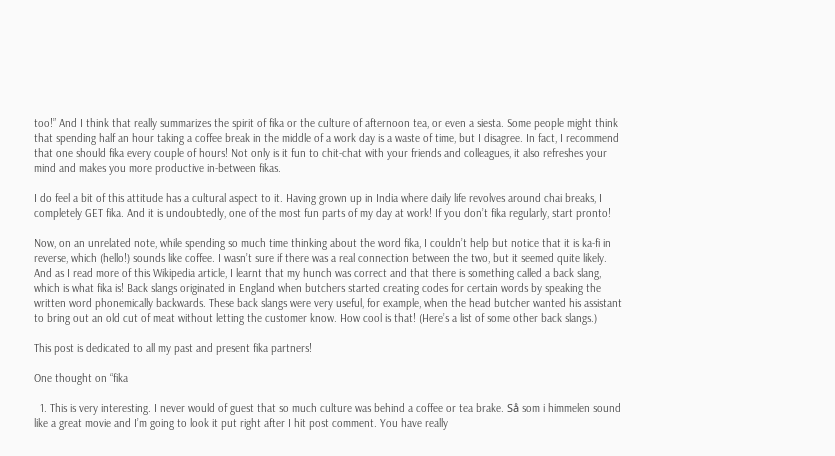too!” And I think that really summarizes the spirit of fika or the culture of afternoon tea, or even a siesta. Some people might think that spending half an hour taking a coffee break in the middle of a work day is a waste of time, but I disagree. In fact, I recommend that one should fika every couple of hours! Not only is it fun to chit-chat with your friends and colleagues, it also refreshes your mind and makes you more productive in-between fikas.

I do feel a bit of this attitude has a cultural aspect to it. Having grown up in India where daily life revolves around chai breaks, I completely GET fika. And it is undoubtedly, one of the most fun parts of my day at work! If you don’t fika regularly, start pronto!

Now, on an unrelated note, while spending so much time thinking about the word fika, I couldn’t help but notice that it is ka-fi in reverse, which (hello!) sounds like coffee. I wasn’t sure if there was a real connection between the two, but it seemed quite likely. And as I read more of this Wikipedia article, I learnt that my hunch was correct and that there is something called a back slang, which is what fika is! Back slangs originated in England when butchers started creating codes for certain words by speaking the written word phonemically backwards. These back slangs were very useful, for example, when the head butcher wanted his assistant to bring out an old cut of meat without letting the customer know. How cool is that! (Here’s a list of some other back slangs.)

This post is dedicated to all my past and present fika partners!

One thought on “fika

  1. This is very interesting. I never would of guest that so much culture was behind a coffee or tea brake. Så som i himmelen sound like a great movie and I’m going to look it put right after I hit post comment. You have really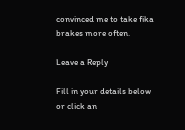convinced me to take fika brakes more often.

Leave a Reply

Fill in your details below or click an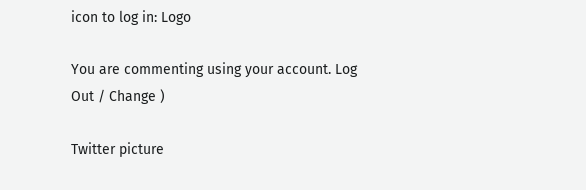icon to log in: Logo

You are commenting using your account. Log Out / Change )

Twitter picture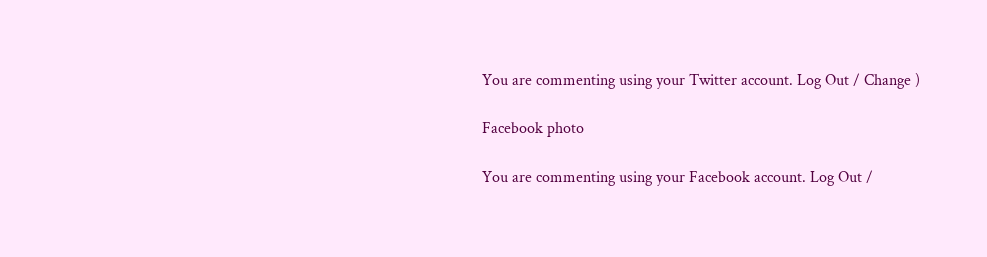You are commenting using your Twitter account. Log Out / Change )

Facebook photo

You are commenting using your Facebook account. Log Out /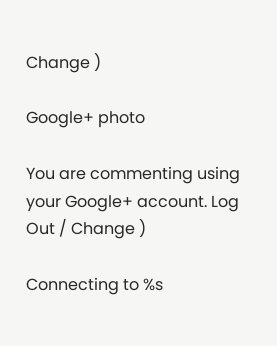Change )

Google+ photo

You are commenting using your Google+ account. Log Out / Change )

Connecting to %s